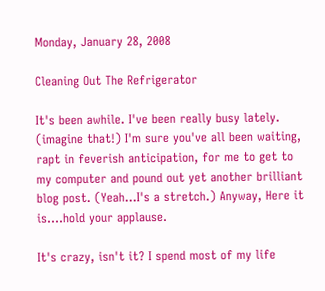Monday, January 28, 2008

Cleaning Out The Refrigerator

It's been awhile. I've been really busy lately. (imagine that!) I'm sure you've all been waiting, rapt in feverish anticipation, for me to get to my computer and pound out yet another brilliant blog post. (Yeah...I's a stretch.) Anyway, Here it is....hold your applause.

It's crazy, isn't it? I spend most of my life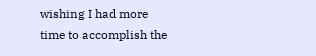wishing I had more time to accomplish the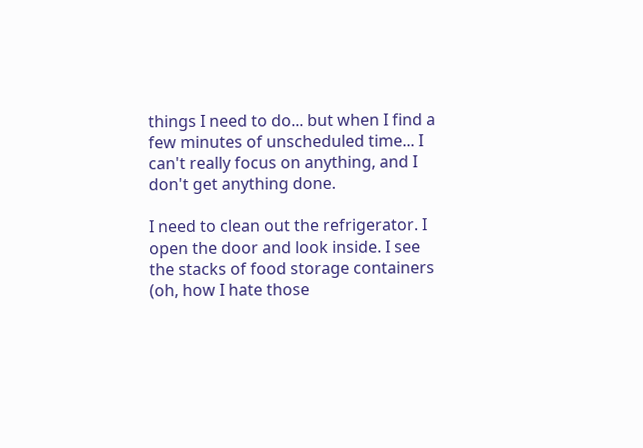things I need to do... but when I find a few minutes of unscheduled time... I can't really focus on anything, and I don't get anything done.

I need to clean out the refrigerator. I open the door and look inside. I see the stacks of food storage containers (oh, how I hate those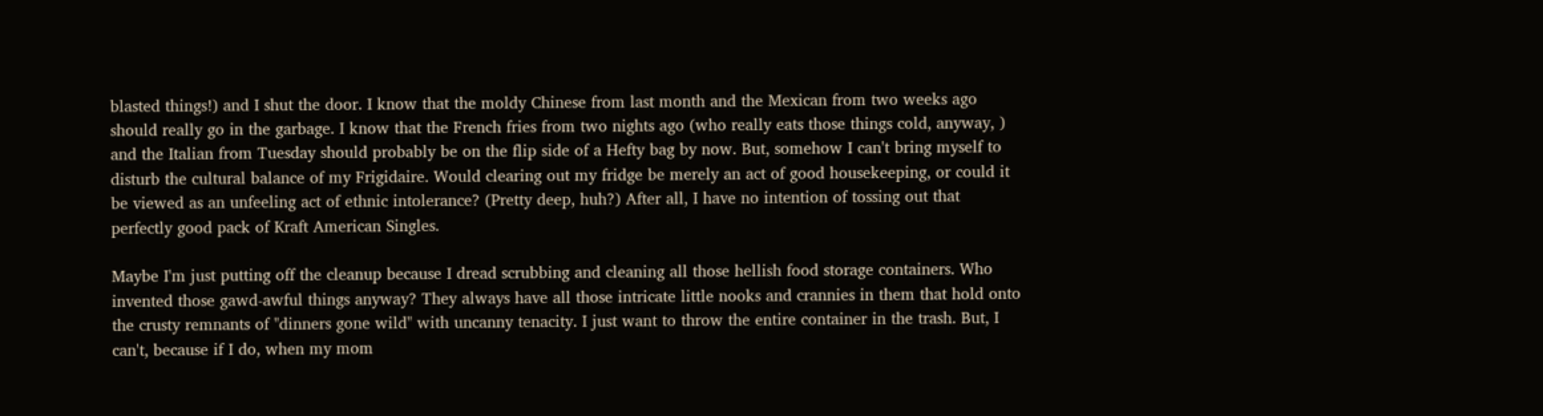blasted things!) and I shut the door. I know that the moldy Chinese from last month and the Mexican from two weeks ago should really go in the garbage. I know that the French fries from two nights ago (who really eats those things cold, anyway, ) and the Italian from Tuesday should probably be on the flip side of a Hefty bag by now. But, somehow I can't bring myself to disturb the cultural balance of my Frigidaire. Would clearing out my fridge be merely an act of good housekeeping, or could it be viewed as an unfeeling act of ethnic intolerance? (Pretty deep, huh?) After all, I have no intention of tossing out that perfectly good pack of Kraft American Singles.

Maybe I'm just putting off the cleanup because I dread scrubbing and cleaning all those hellish food storage containers. Who invented those gawd-awful things anyway? They always have all those intricate little nooks and crannies in them that hold onto the crusty remnants of "dinners gone wild" with uncanny tenacity. I just want to throw the entire container in the trash. But, I can't, because if I do, when my mom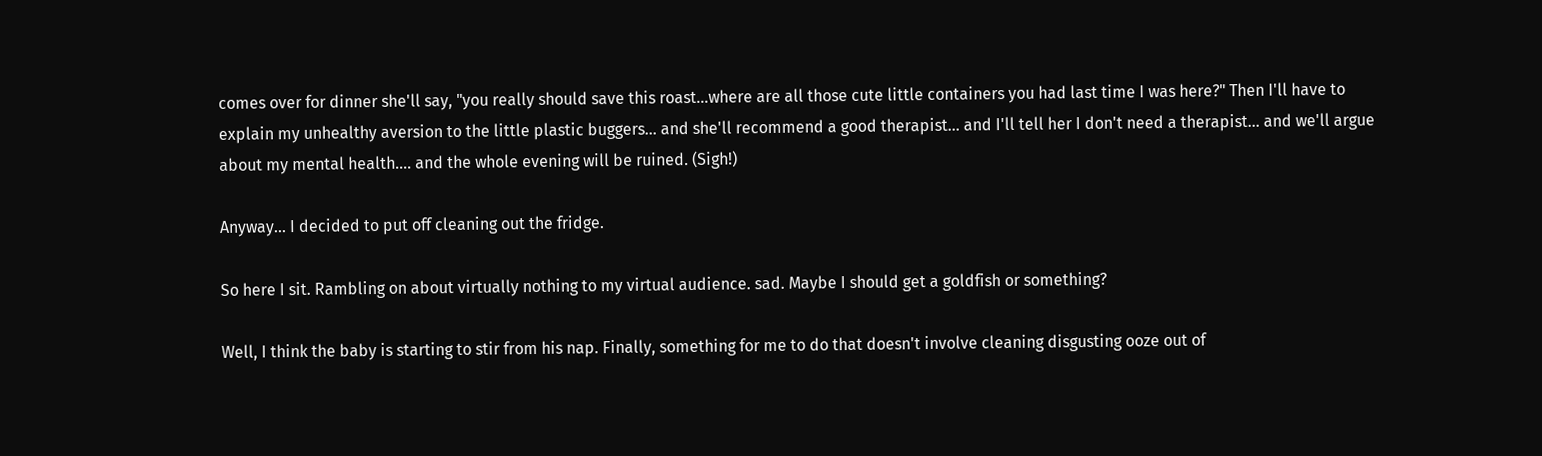comes over for dinner she'll say, "you really should save this roast...where are all those cute little containers you had last time I was here?" Then I'll have to explain my unhealthy aversion to the little plastic buggers... and she'll recommend a good therapist... and I'll tell her I don't need a therapist... and we'll argue about my mental health.... and the whole evening will be ruined. (Sigh!)

Anyway... I decided to put off cleaning out the fridge.

So here I sit. Rambling on about virtually nothing to my virtual audience. sad. Maybe I should get a goldfish or something?

Well, I think the baby is starting to stir from his nap. Finally, something for me to do that doesn't involve cleaning disgusting ooze out of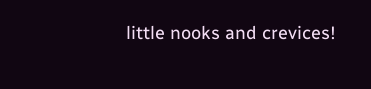little nooks and crevices!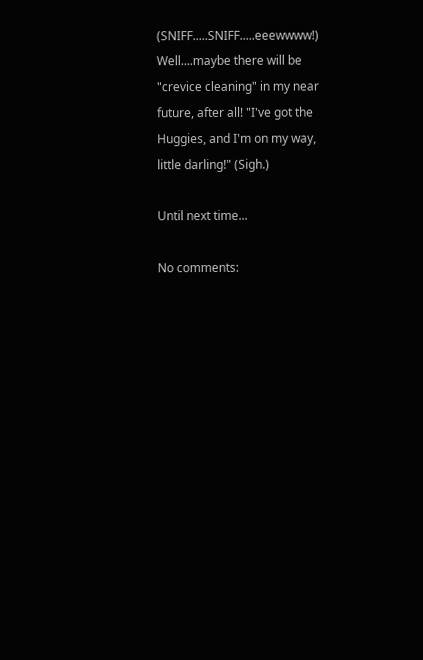(SNIFF.....SNIFF.....eeewwww!) Well....maybe there will be "crevice cleaning" in my near future, after all! "I've got the Huggies, and I'm on my way, little darling!" (Sigh.)

Until next time...

No comments: